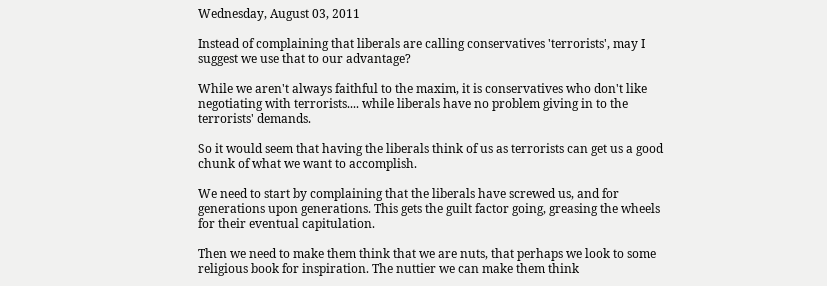Wednesday, August 03, 2011

Instead of complaining that liberals are calling conservatives 'terrorists', may I suggest we use that to our advantage?

While we aren't always faithful to the maxim, it is conservatives who don't like negotiating with terrorists.... while liberals have no problem giving in to the terrorists' demands.

So it would seem that having the liberals think of us as terrorists can get us a good chunk of what we want to accomplish.

We need to start by complaining that the liberals have screwed us, and for generations upon generations. This gets the guilt factor going, greasing the wheels for their eventual capitulation.

Then we need to make them think that we are nuts, that perhaps we look to some religious book for inspiration. The nuttier we can make them think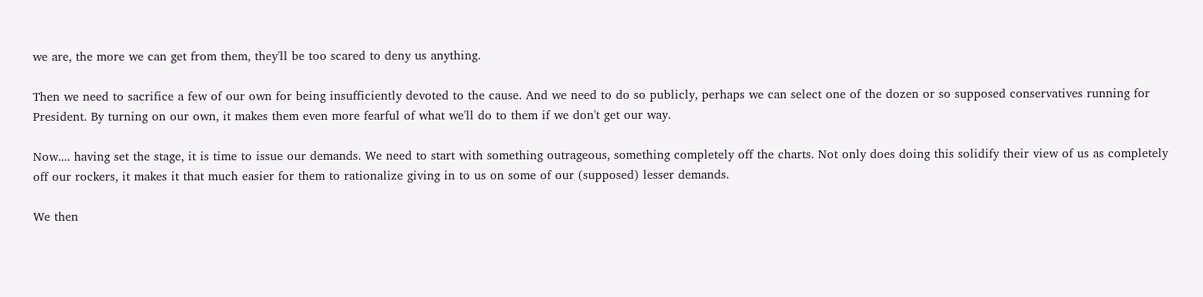we are, the more we can get from them, they'll be too scared to deny us anything.

Then we need to sacrifice a few of our own for being insufficiently devoted to the cause. And we need to do so publicly, perhaps we can select one of the dozen or so supposed conservatives running for President. By turning on our own, it makes them even more fearful of what we'll do to them if we don't get our way.

Now.... having set the stage, it is time to issue our demands. We need to start with something outrageous, something completely off the charts. Not only does doing this solidify their view of us as completely off our rockers, it makes it that much easier for them to rationalize giving in to us on some of our (supposed) lesser demands.

We then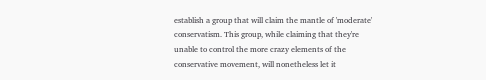establish a group that will claim the mantle of 'moderate' conservatism. This group, while claiming that they're unable to control the more crazy elements of the conservative movement, will nonetheless let it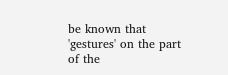be known that 'gestures' on the part of the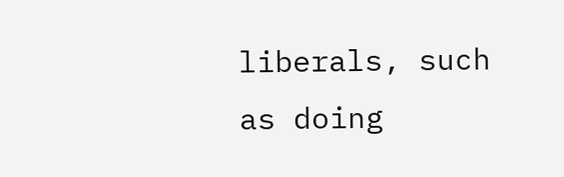liberals, such as doing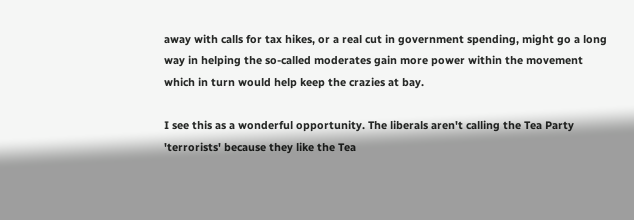away with calls for tax hikes, or a real cut in government spending, might go a long way in helping the so-called moderates gain more power within the movement which in turn would help keep the crazies at bay.

I see this as a wonderful opportunity. The liberals aren't calling the Tea Party 'terrorists' because they like the Tea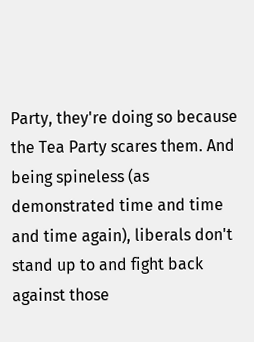Party, they're doing so because the Tea Party scares them. And being spineless (as demonstrated time and time and time again), liberals don't stand up to and fight back against those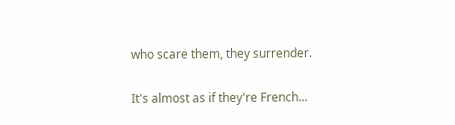who scare them, they surrender.

It's almost as if they're French...